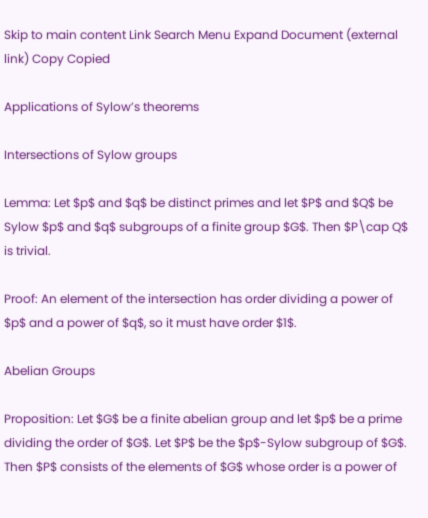Skip to main content Link Search Menu Expand Document (external link) Copy Copied

Applications of Sylow’s theorems

Intersections of Sylow groups

Lemma: Let $p$ and $q$ be distinct primes and let $P$ and $Q$ be Sylow $p$ and $q$ subgroups of a finite group $G$. Then $P\cap Q$ is trivial.

Proof: An element of the intersection has order dividing a power of $p$ and a power of $q$, so it must have order $1$.

Abelian Groups

Proposition: Let $G$ be a finite abelian group and let $p$ be a prime dividing the order of $G$. Let $P$ be the $p$-Sylow subgroup of $G$. Then $P$ consists of the elements of $G$ whose order is a power of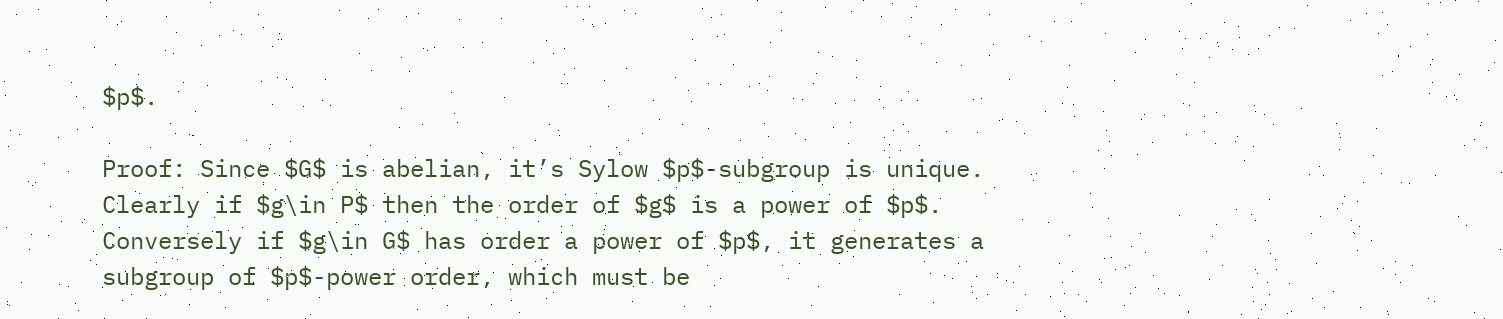$p$.

Proof: Since $G$ is abelian, it’s Sylow $p$-subgroup is unique. Clearly if $g\in P$ then the order of $g$ is a power of $p$. Conversely if $g\in G$ has order a power of $p$, it generates a subgroup of $p$-power order, which must be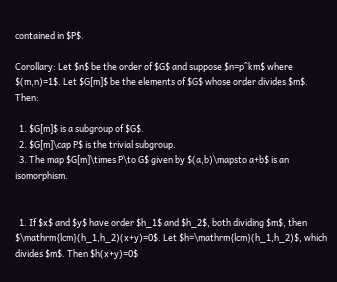contained in $P$.

Corollary: Let $n$ be the order of $G$ and suppose $n=p^km$ where $(m,n)=1$. Let $G[m]$ be the elements of $G$ whose order divides $m$. Then:

  1. $G[m]$ is a subgroup of $G$.
  2. $G[m]\cap P$ is the trivial subgroup.
  3. The map $G[m]\times P\to G$ given by $(a,b)\mapsto a+b$ is an isomorphism.


  1. If $x$ and $y$ have order $h_1$ and $h_2$, both dividing $m$, then $\mathrm{lcm}(h_1,h_2)(x+y)=0$. Let $h=\mathrm{lcm}(h_1,h_2)$, which divides $m$. Then $h(x+y)=0$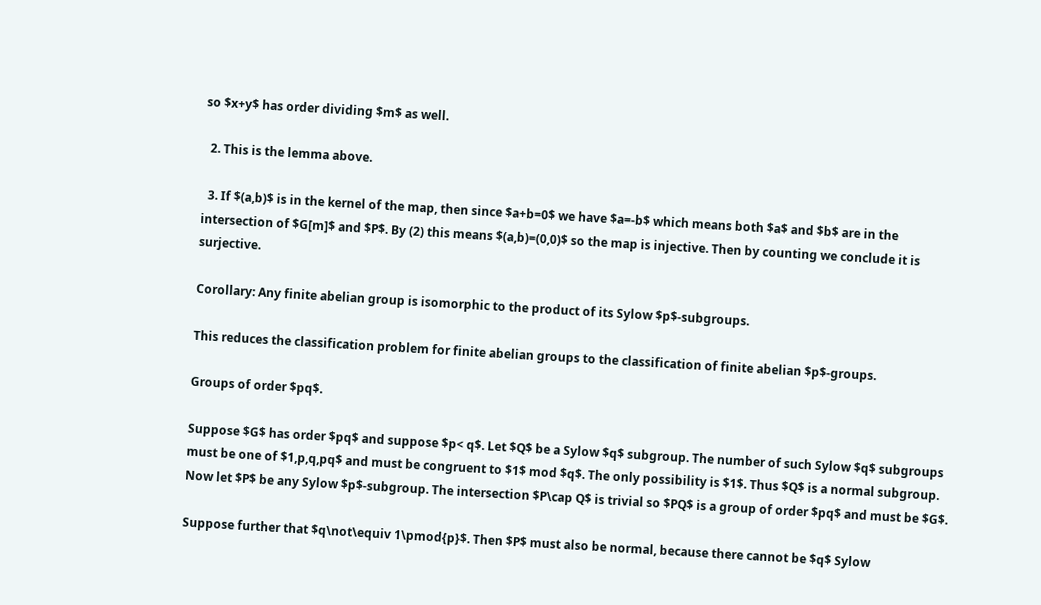so $x+y$ has order dividing $m$ as well.

  2. This is the lemma above.

  3. If $(a,b)$ is in the kernel of the map, then since $a+b=0$ we have $a=-b$ which means both $a$ and $b$ are in the intersection of $G[m]$ and $P$. By (2) this means $(a,b)=(0,0)$ so the map is injective. Then by counting we conclude it is surjective.

Corollary: Any finite abelian group is isomorphic to the product of its Sylow $p$-subgroups.

This reduces the classification problem for finite abelian groups to the classification of finite abelian $p$-groups.

Groups of order $pq$.

Suppose $G$ has order $pq$ and suppose $p< q$. Let $Q$ be a Sylow $q$ subgroup. The number of such Sylow $q$ subgroups must be one of $1,p,q,pq$ and must be congruent to $1$ mod $q$. The only possibility is $1$. Thus $Q$ is a normal subgroup. Now let $P$ be any Sylow $p$-subgroup. The intersection $P\cap Q$ is trivial so $PQ$ is a group of order $pq$ and must be $G$.

Suppose further that $q\not\equiv 1\pmod{p}$. Then $P$ must also be normal, because there cannot be $q$ Sylow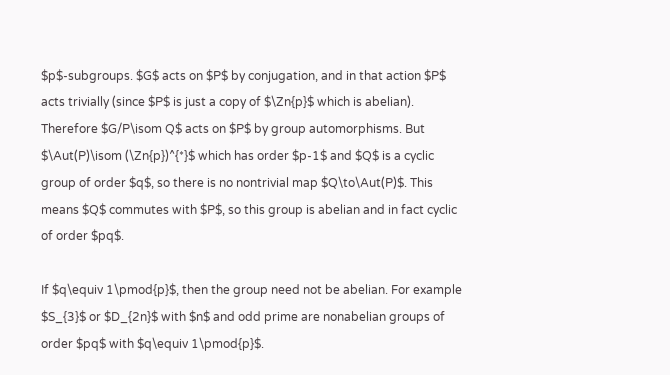$p$-subgroups. $G$ acts on $P$ by conjugation, and in that action $P$ acts trivially (since $P$ is just a copy of $\Zn{p}$ which is abelian). Therefore $G/P\isom Q$ acts on $P$ by group automorphisms. But $\Aut(P)\isom (\Zn{p})^{*}$ which has order $p-1$ and $Q$ is a cyclic group of order $q$, so there is no nontrivial map $Q\to\Aut(P)$. This means $Q$ commutes with $P$, so this group is abelian and in fact cyclic of order $pq$.

If $q\equiv 1\pmod{p}$, then the group need not be abelian. For example $S_{3}$ or $D_{2n}$ with $n$ and odd prime are nonabelian groups of order $pq$ with $q\equiv 1\pmod{p}$.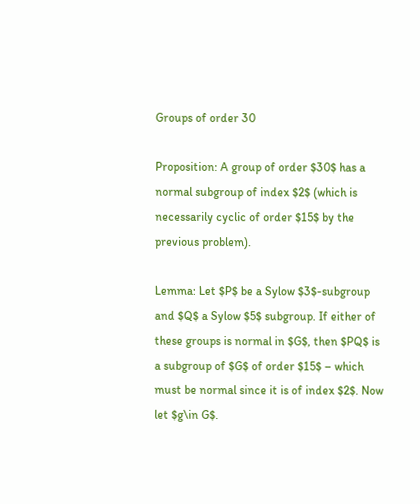Groups of order 30

Proposition: A group of order $30$ has a normal subgroup of index $2$ (which is necessarily cyclic of order $15$ by the previous problem).

Lemma: Let $P$ be a Sylow $3$-subgroup and $Q$ a Sylow $5$ subgroup. If either of these groups is normal in $G$, then $PQ$ is a subgroup of $G$ of order $15$ – which must be normal since it is of index $2$. Now let $g\in G$.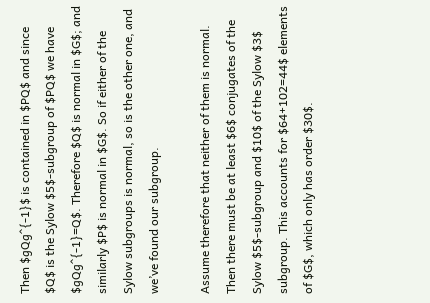Then $gQg^{-1}$ is contained in $PQ$ and since $Q$ is the Sylow $5$-subgroup of $PQ$ we have $gQg^{-1}=Q$. Therefore $Q$ is normal in $G$; and similarly $P$ is normal in $G$. So if either of the Sylow subgroups is normal, so is the other one, and we’ve found our subgroup.

Assume therefore that neither of them is normal. Then there must be at least $6$ conjugates of the Sylow $5$-subgroup and $10$ of the Sylow $3$ subgroup. This accounts for $64+102=44$ elements of $G$, which only has order $30$.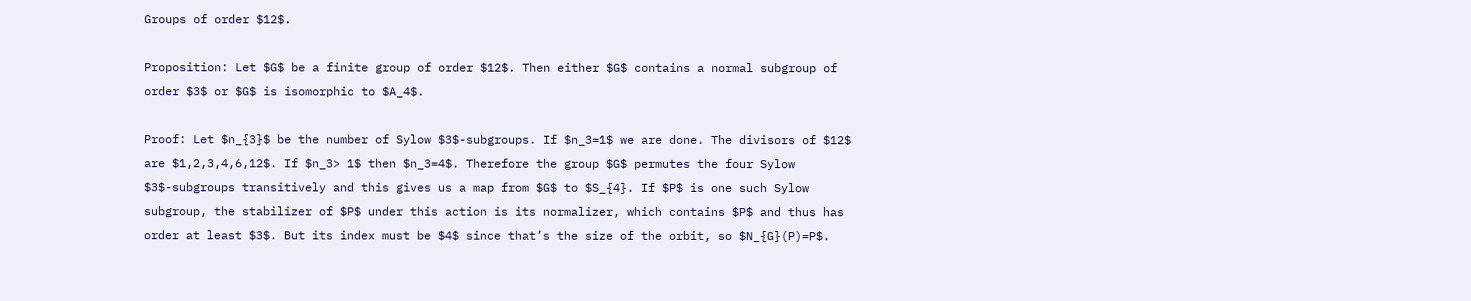Groups of order $12$.

Proposition: Let $G$ be a finite group of order $12$. Then either $G$ contains a normal subgroup of order $3$ or $G$ is isomorphic to $A_4$.

Proof: Let $n_{3}$ be the number of Sylow $3$-subgroups. If $n_3=1$ we are done. The divisors of $12$ are $1,2,3,4,6,12$. If $n_3> 1$ then $n_3=4$. Therefore the group $G$ permutes the four Sylow $3$-subgroups transitively and this gives us a map from $G$ to $S_{4}. If $P$ is one such Sylow subgroup, the stabilizer of $P$ under this action is its normalizer, which contains $P$ and thus has order at least $3$. But its index must be $4$ since that’s the size of the orbit, so $N_{G}(P)=P$.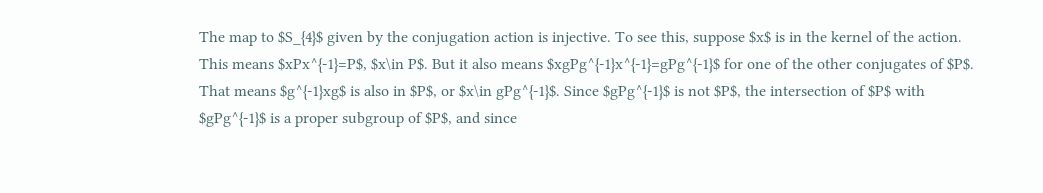The map to $S_{4}$ given by the conjugation action is injective. To see this, suppose $x$ is in the kernel of the action. This means $xPx^{-1}=P$, $x\in P$. But it also means $xgPg^{-1}x^{-1}=gPg^{-1}$ for one of the other conjugates of $P$. That means $g^{-1}xg$ is also in $P$, or $x\in gPg^{-1}$. Since $gPg^{-1}$ is not $P$, the intersection of $P$ with $gPg^{-1}$ is a proper subgroup of $P$, and since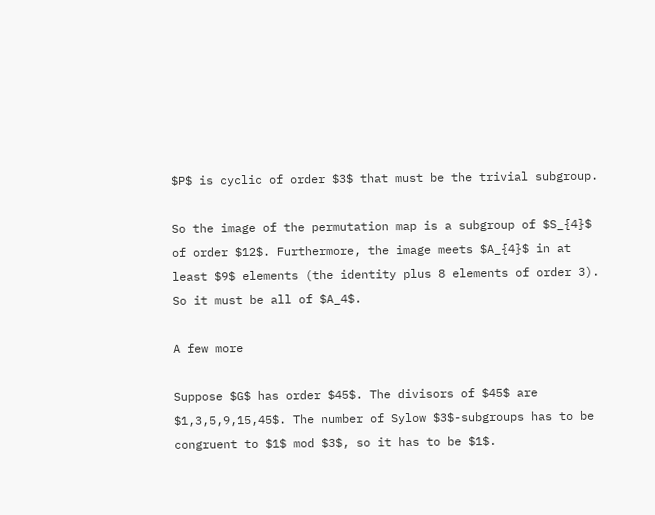$P$ is cyclic of order $3$ that must be the trivial subgroup.

So the image of the permutation map is a subgroup of $S_{4}$ of order $12$. Furthermore, the image meets $A_{4}$ in at least $9$ elements (the identity plus 8 elements of order 3). So it must be all of $A_4$.

A few more

Suppose $G$ has order $45$. The divisors of $45$ are $1,3,5,9,15,45$. The number of Sylow $3$-subgroups has to be congruent to $1$ mod $3$, so it has to be $1$.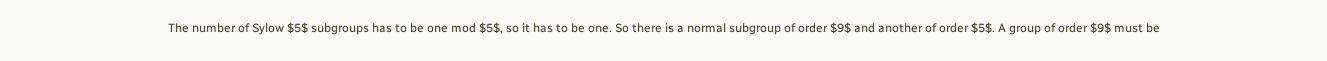The number of Sylow $5$ subgroups has to be one mod $5$, so it has to be one. So there is a normal subgroup of order $9$ and another of order $5$. A group of order $9$ must be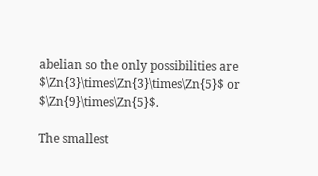abelian so the only possibilities are $\Zn{3}\times\Zn{3}\times\Zn{5}$ or $\Zn{9}\times\Zn{5}$.

The smallest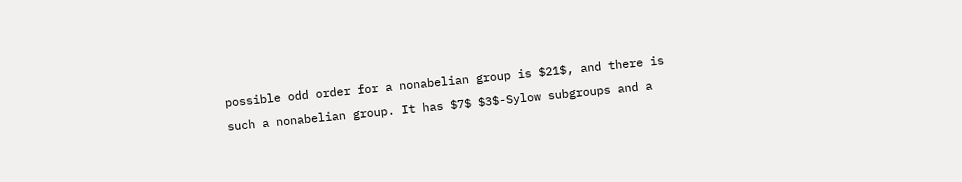possible odd order for a nonabelian group is $21$, and there is such a nonabelian group. It has $7$ $3$-Sylow subgroups and a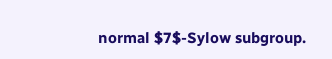normal $7$-Sylow subgroup.